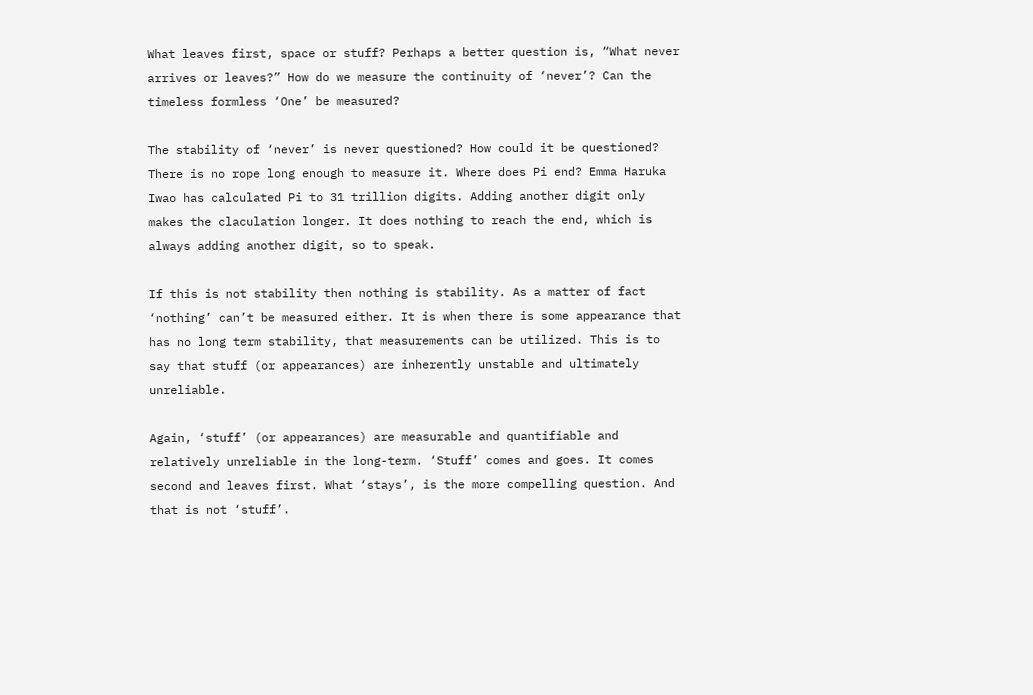What leaves first, space or stuff? Perhaps a better question is, “What never arrives or leaves?” How do we measure the continuity of ‘never’? Can the timeless formless ‘One’ be measured?

The stability of ‘never’ is never questioned? How could it be questioned? There is no rope long enough to measure it. Where does Pi end? Emma Haruka Iwao has calculated Pi to 31 trillion digits. Adding another digit only makes the claculation longer. It does nothing to reach the end, which is always adding another digit, so to speak.

If this is not stability then nothing is stability. As a matter of fact ‘nothing’ can’t be measured either. It is when there is some appearance that has no long term stability, that measurements can be utilized. This is to say that stuff (or appearances) are inherently unstable and ultimately unreliable.

Again, ‘stuff’ (or appearances) are measurable and quantifiable and relatively unreliable in the long-term. ‘Stuff’ comes and goes. It comes second and leaves first. What ‘stays’, is the more compelling question. And that is not ‘stuff’.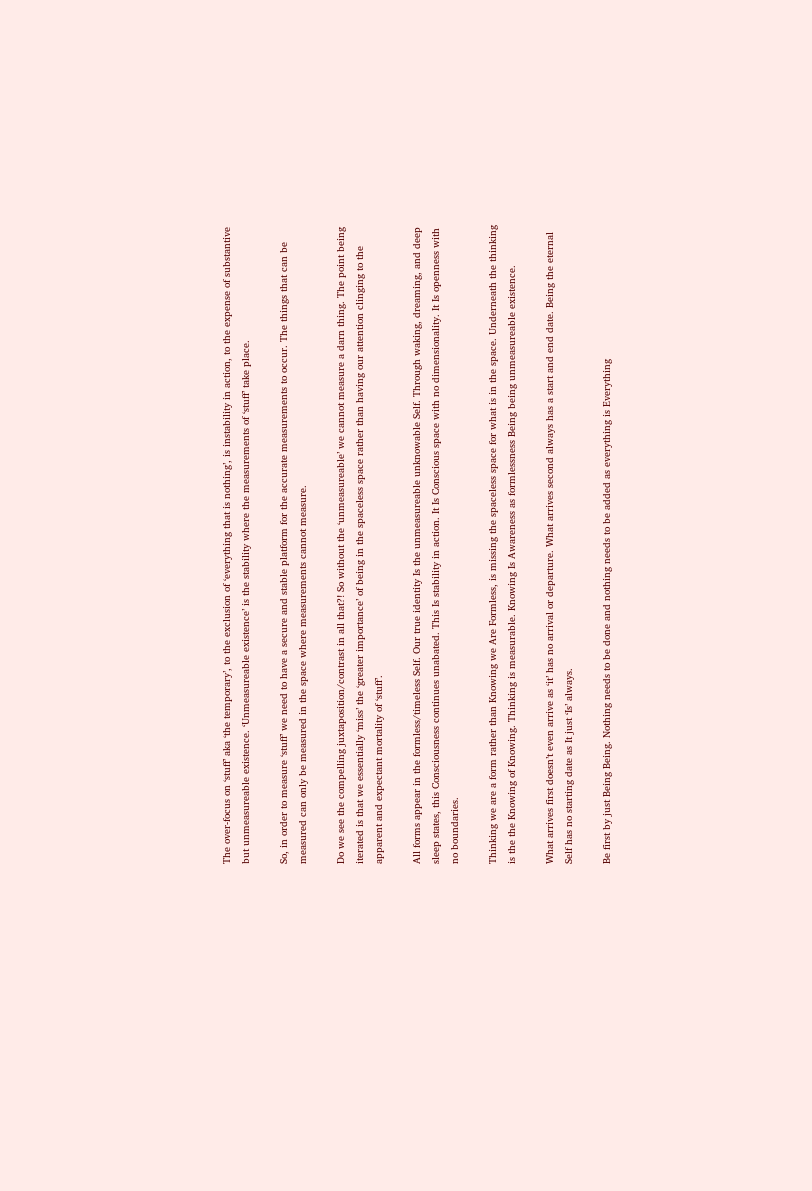The over-focus on ‘stuff’ aka ‘the temporary’, to the exclusion of ‘everything that is nothing’, is instability in action, to the expense of substantive but unmeasureable existence. ‘Unmeasureable existence’ is the stability where the measurements of ‘stuff’ take place.

So, in order to measure ‘stuff’ we need to have a secure and stable platform for the accurate measurements to occur. The things that can be measured can only be measured in the space where measurements cannot measure.

Do we see the compelling juxtaposition/contrast in all that?! So without the ‘unmeasureable’ we cannot measure a darn thing. The point being iterated is that we essentially ‘miss’ the ‘greater importance’ of being in the spaceless space rather than having our attention clinging to the apparent and expectant mortality of ‘stuff’.

All forms appear in the formless/timeless Self. Our true identity Is the unmeasureable unknowable Self. Through waking, dreaming, and deep sleep states, this Consciousness continues unabated. This Is stability in action. It Is Conscious space with no dimensionality. It Is openness with no boundaries.

Thinking we are a form rather than Knowing we Are Formless, is missing the spaceless space for what is in the space. Underneath the thinking is the the Knowing of Knowing. Thinking is measurable. Knowing Is Awareness as formlessness Being being unmeasureable existence.

What arrives first doesn’t even arrive as ‘it’ has no arrival or departure. What arrives second always has a start and end date. Being the eternal Self has no starting date as It just ‘Is’ always.

Be first by just Being Being. Nothing needs to be done and nothing needs to be added as everything is Everything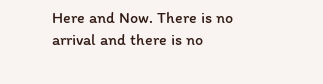Here and Now. There is no arrival and there is no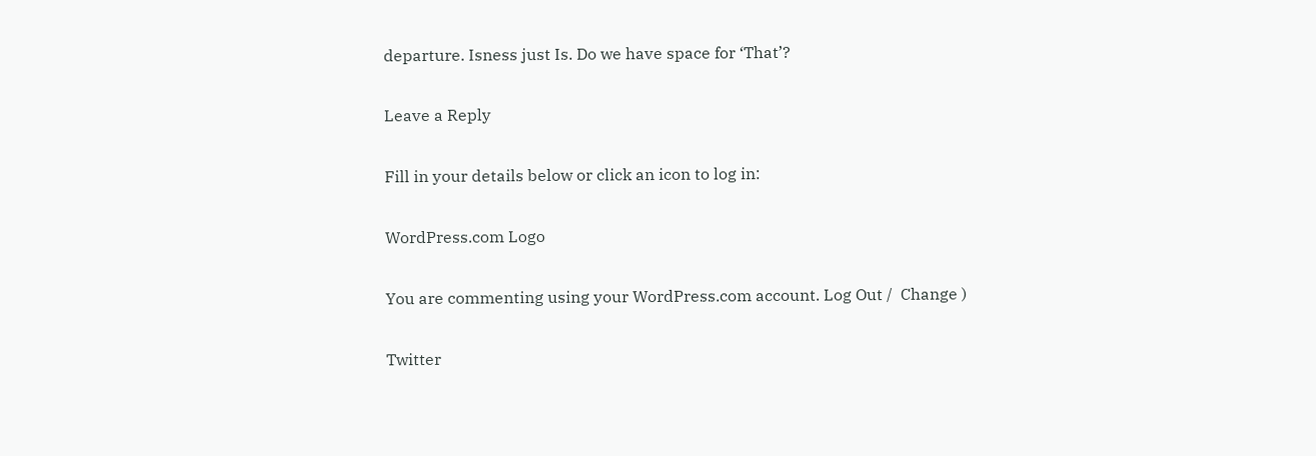departure. Isness just Is. Do we have space for ‘That’?

Leave a Reply

Fill in your details below or click an icon to log in:

WordPress.com Logo

You are commenting using your WordPress.com account. Log Out /  Change )

Twitter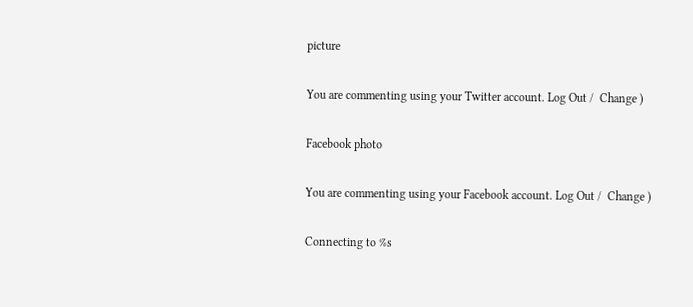picture

You are commenting using your Twitter account. Log Out /  Change )

Facebook photo

You are commenting using your Facebook account. Log Out /  Change )

Connecting to %s